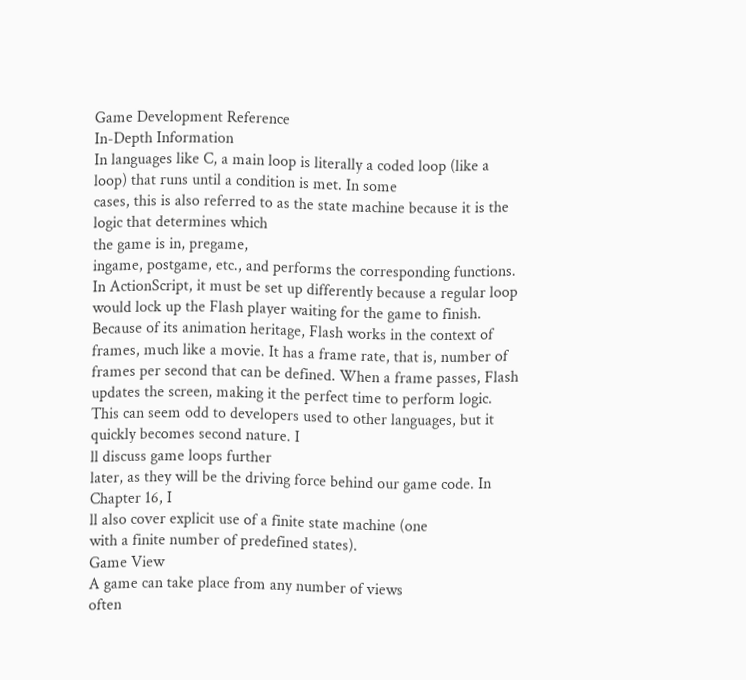Game Development Reference
In-Depth Information
In languages like C, a main loop is literally a coded loop (like a
loop) that runs until a condition is met. In some
cases, this is also referred to as the state machine because it is the
logic that determines which
the game is in, pregame,
ingame, postgame, etc., and performs the corresponding functions.
In ActionScript, it must be set up differently because a regular loop
would lock up the Flash player waiting for the game to finish.
Because of its animation heritage, Flash works in the context of
frames, much like a movie. It has a frame rate, that is, number of
frames per second that can be defined. When a frame passes, Flash
updates the screen, making it the perfect time to perform logic.
This can seem odd to developers used to other languages, but it
quickly becomes second nature. I
ll discuss game loops further
later, as they will be the driving force behind our game code. In
Chapter 16, I
ll also cover explicit use of a finite state machine (one
with a finite number of predefined states).
Game View
A game can take place from any number of views
often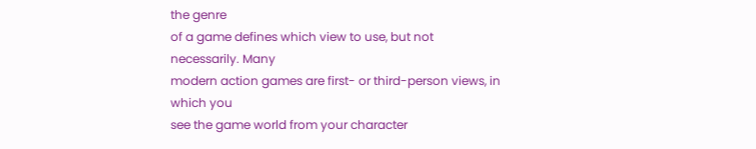the genre
of a game defines which view to use, but not necessarily. Many
modern action games are first- or third-person views, in which you
see the game world from your character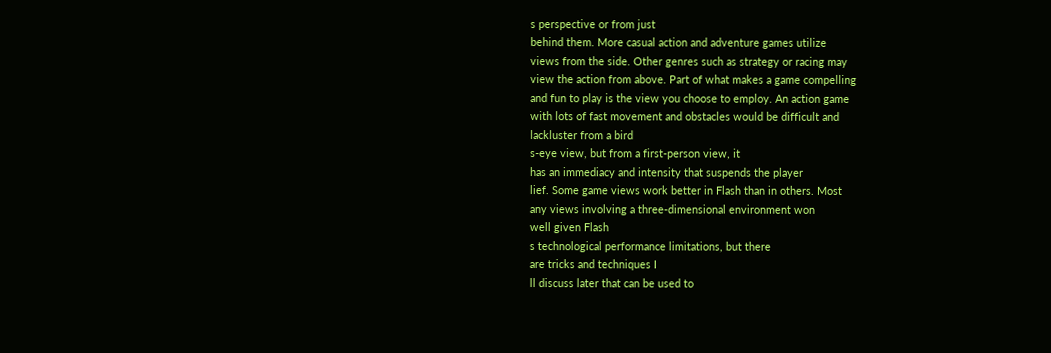s perspective or from just
behind them. More casual action and adventure games utilize
views from the side. Other genres such as strategy or racing may
view the action from above. Part of what makes a game compelling
and fun to play is the view you choose to employ. An action game
with lots of fast movement and obstacles would be difficult and
lackluster from a bird
s-eye view, but from a first-person view, it
has an immediacy and intensity that suspends the player
lief. Some game views work better in Flash than in others. Most
any views involving a three-dimensional environment won
well given Flash
s technological performance limitations, but there
are tricks and techniques I
ll discuss later that can be used to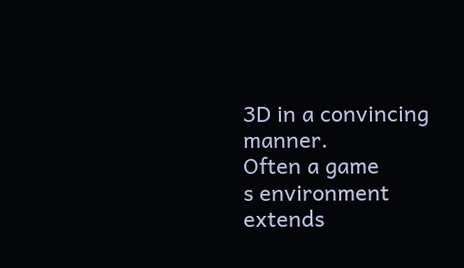3D in a convincing manner.
Often a game
s environment extends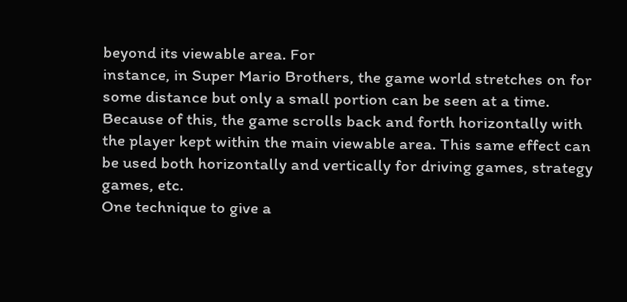beyond its viewable area. For
instance, in Super Mario Brothers, the game world stretches on for
some distance but only a small portion can be seen at a time.
Because of this, the game scrolls back and forth horizontally with
the player kept within the main viewable area. This same effect can
be used both horizontally and vertically for driving games, strategy
games, etc.
One technique to give a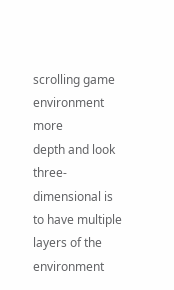scrolling game environment more
depth and look three-dimensional is to have multiple layers of the
environment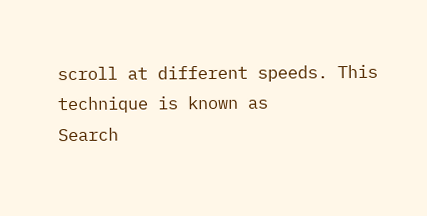scroll at different speeds. This technique is known as
Search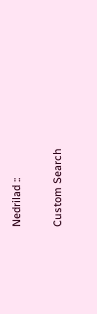Nedrilad ::

Custom Search